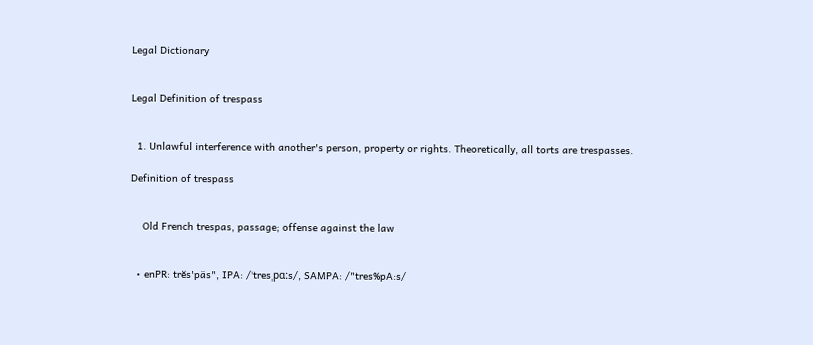Legal Dictionary


Legal Definition of trespass


  1. Unlawful interference with another's person, property or rights. Theoretically, all torts are trespasses.

Definition of trespass


    Old French trespas, passage; offense against the law


  • enPR: trĕs'päs", IPA: /ˈtresˌpɑːs/, SAMPA: /"tres%pA:s/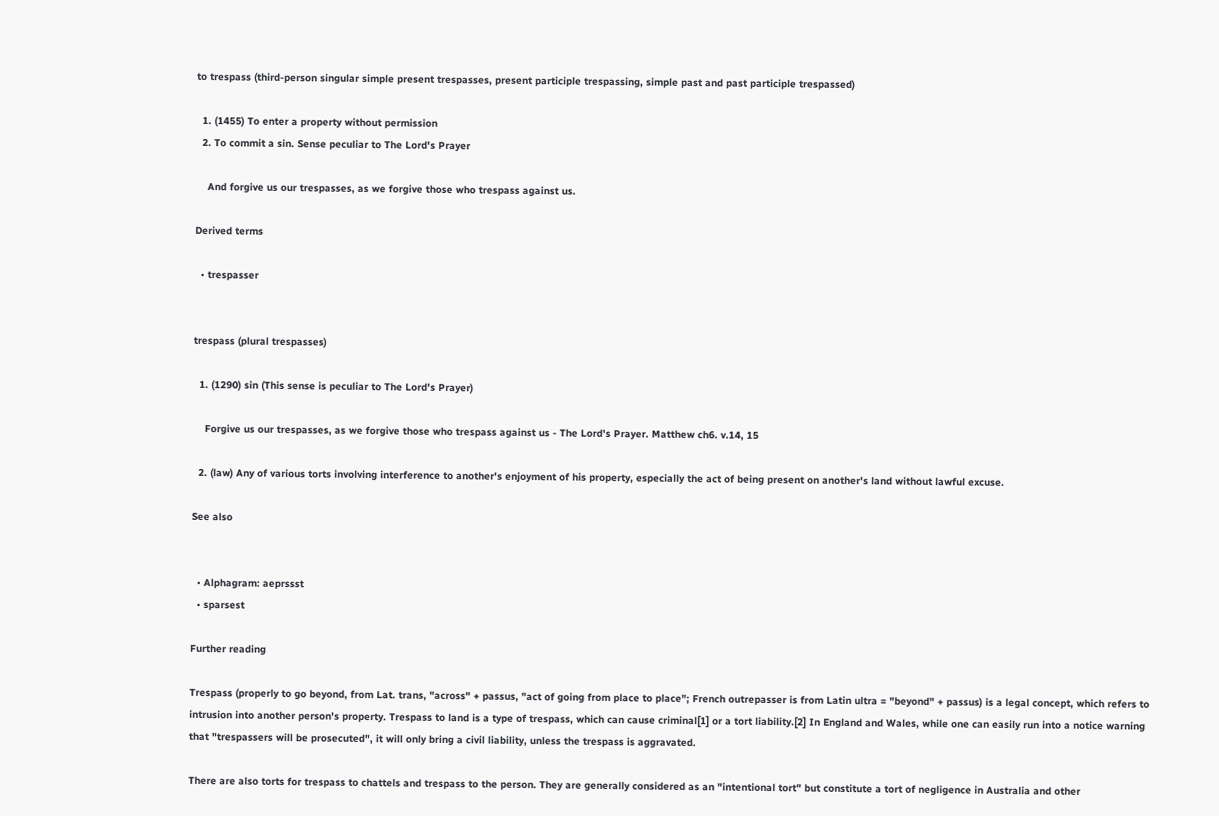to trespass (third-person singular simple present trespasses, present participle trespassing, simple past and past participle trespassed)

  1. (1455) To enter a property without permission
  2. To commit a sin. Sense peculiar to The Lord's Prayer

    And forgive us our trespasses, as we forgive those who trespass against us.

Derived terms

  • trespasser


trespass (plural trespasses)

  1. (1290) sin (This sense is peculiar to The Lord's Prayer)

    Forgive us our trespasses, as we forgive those who trespass against us - The Lord's Prayer. Matthew ch6. v.14, 15

  2. (law) Any of various torts involving interference to another's enjoyment of his property, especially the act of being present on another's land without lawful excuse.

See also


  • Alphagram: aeprssst
  • sparsest

Further reading

Trespass (properly to go beyond, from Lat. trans, "across" + passus, "act of going from place to place"; French outrepasser is from Latin ultra = "beyond" + passus) is a legal concept, which refers to intrusion into another person's property. Trespass to land is a type of trespass, which can cause criminal[1] or a tort liability.[2] In England and Wales, while one can easily run into a notice warning that "trespassers will be prosecuted", it will only bring a civil liability, unless the trespass is aggravated.

There are also torts for trespass to chattels and trespass to the person. They are generally considered as an "intentional tort" but constitute a tort of negligence in Australia and other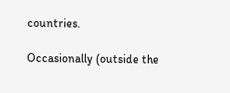countries.

Occasionally (outside the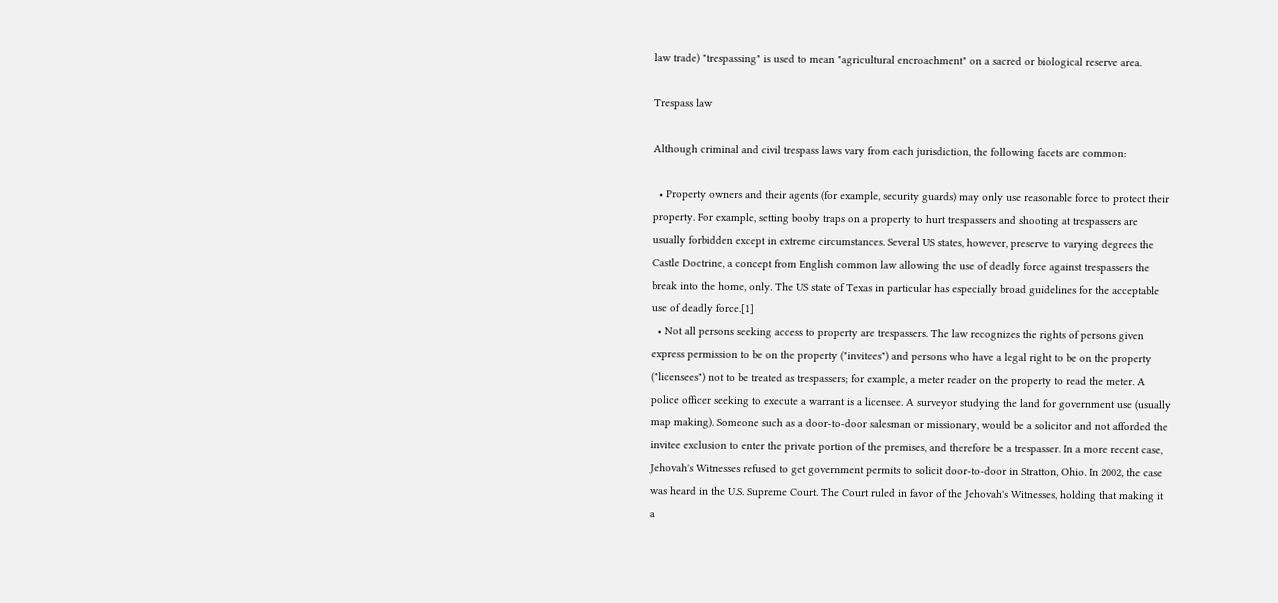law trade) "trespassing" is used to mean "agricultural encroachment" on a sacred or biological reserve area.

Trespass law

Although criminal and civil trespass laws vary from each jurisdiction, the following facets are common:

  • Property owners and their agents (for example, security guards) may only use reasonable force to protect their property. For example, setting booby traps on a property to hurt trespassers and shooting at trespassers are usually forbidden except in extreme circumstances. Several US states, however, preserve to varying degrees the Castle Doctrine, a concept from English common law allowing the use of deadly force against trespassers the break into the home, only. The US state of Texas in particular has especially broad guidelines for the acceptable use of deadly force.[1]
  • Not all persons seeking access to property are trespassers. The law recognizes the rights of persons given express permission to be on the property ("invitees") and persons who have a legal right to be on the property ("licensees") not to be treated as trespassers; for example, a meter reader on the property to read the meter. A police officer seeking to execute a warrant is a licensee. A surveyor studying the land for government use (usually map making). Someone such as a door-to-door salesman or missionary, would be a solicitor and not afforded the invitee exclusion to enter the private portion of the premises, and therefore be a trespasser. In a more recent case, Jehovah's Witnesses refused to get government permits to solicit door-to-door in Stratton, Ohio. In 2002, the case was heard in the U.S. Supreme Court. The Court ruled in favor of the Jehovah's Witnesses, holding that making it a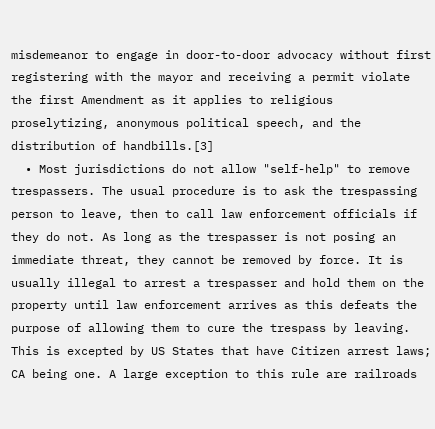misdemeanor to engage in door-to-door advocacy without first registering with the mayor and receiving a permit violate the first Amendment as it applies to religious proselytizing, anonymous political speech, and the distribution of handbills.[3]
  • Most jurisdictions do not allow "self-help" to remove trespassers. The usual procedure is to ask the trespassing person to leave, then to call law enforcement officials if they do not. As long as the trespasser is not posing an immediate threat, they cannot be removed by force. It is usually illegal to arrest a trespasser and hold them on the property until law enforcement arrives as this defeats the purpose of allowing them to cure the trespass by leaving. This is excepted by US States that have Citizen arrest laws; CA being one. A large exception to this rule are railroads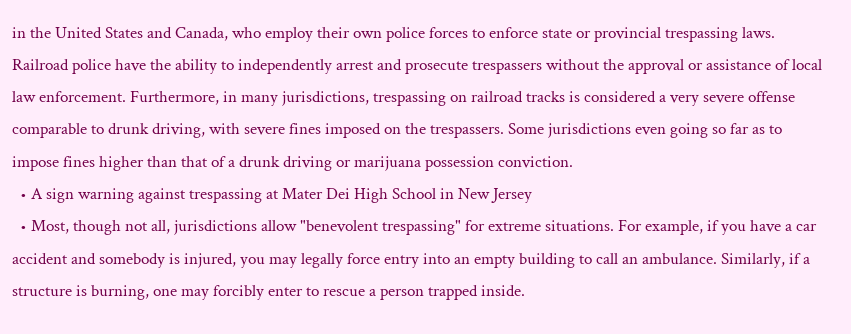in the United States and Canada, who employ their own police forces to enforce state or provincial trespassing laws. Railroad police have the ability to independently arrest and prosecute trespassers without the approval or assistance of local law enforcement. Furthermore, in many jurisdictions, trespassing on railroad tracks is considered a very severe offense comparable to drunk driving, with severe fines imposed on the trespassers. Some jurisdictions even going so far as to impose fines higher than that of a drunk driving or marijuana possession conviction.
  • A sign warning against trespassing at Mater Dei High School in New Jersey
  • Most, though not all, jurisdictions allow "benevolent trespassing" for extreme situations. For example, if you have a car accident and somebody is injured, you may legally force entry into an empty building to call an ambulance. Similarly, if a structure is burning, one may forcibly enter to rescue a person trapped inside.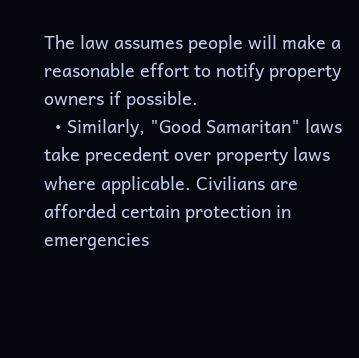The law assumes people will make a reasonable effort to notify property owners if possible.
  • Similarly, "Good Samaritan" laws take precedent over property laws where applicable. Civilians are afforded certain protection in emergencies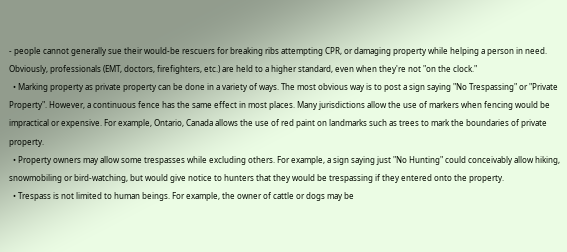- people cannot generally sue their would-be rescuers for breaking ribs attempting CPR, or damaging property while helping a person in need. Obviously, professionals (EMT, doctors, firefighters, etc.) are held to a higher standard, even when they're not "on the clock."
  • Marking property as private property can be done in a variety of ways. The most obvious way is to post a sign saying "No Trespassing" or "Private Property". However, a continuous fence has the same effect in most places. Many jurisdictions allow the use of markers when fencing would be impractical or expensive. For example, Ontario, Canada allows the use of red paint on landmarks such as trees to mark the boundaries of private property.
  • Property owners may allow some trespasses while excluding others. For example, a sign saying just "No Hunting" could conceivably allow hiking, snowmobiling or bird-watching, but would give notice to hunters that they would be trespassing if they entered onto the property.
  • Trespass is not limited to human beings. For example, the owner of cattle or dogs may be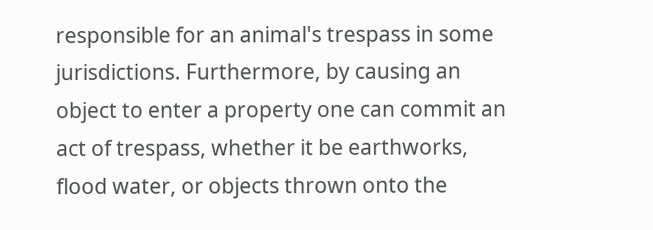responsible for an animal's trespass in some jurisdictions. Furthermore, by causing an object to enter a property one can commit an act of trespass, whether it be earthworks, flood water, or objects thrown onto the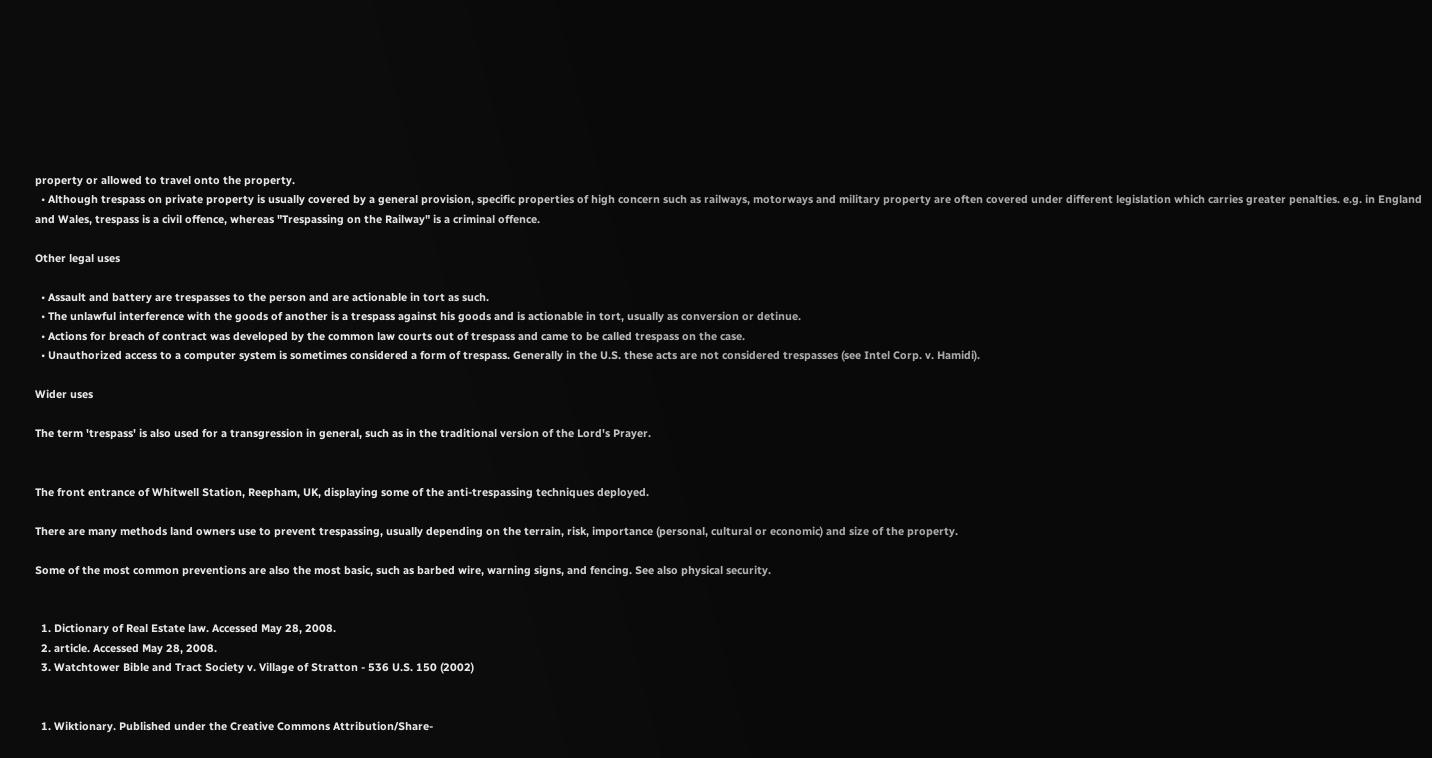property or allowed to travel onto the property.
  • Although trespass on private property is usually covered by a general provision, specific properties of high concern such as railways, motorways and military property are often covered under different legislation which carries greater penalties. e.g. in England and Wales, trespass is a civil offence, whereas "Trespassing on the Railway" is a criminal offence.

Other legal uses

  • Assault and battery are trespasses to the person and are actionable in tort as such.
  • The unlawful interference with the goods of another is a trespass against his goods and is actionable in tort, usually as conversion or detinue.
  • Actions for breach of contract was developed by the common law courts out of trespass and came to be called trespass on the case.
  • Unauthorized access to a computer system is sometimes considered a form of trespass. Generally in the U.S. these acts are not considered trespasses (see Intel Corp. v. Hamidi).

Wider uses

The term 'trespass' is also used for a transgression in general, such as in the traditional version of the Lord's Prayer.


The front entrance of Whitwell Station, Reepham, UK, displaying some of the anti-trespassing techniques deployed.

There are many methods land owners use to prevent trespassing, usually depending on the terrain, risk, importance (personal, cultural or economic) and size of the property.

Some of the most common preventions are also the most basic, such as barbed wire, warning signs, and fencing. See also physical security.


  1. Dictionary of Real Estate law. Accessed May 28, 2008.
  2. article. Accessed May 28, 2008.
  3. Watchtower Bible and Tract Society v. Village of Stratton - 536 U.S. 150 (2002)


  1. Wiktionary. Published under the Creative Commons Attribution/Share-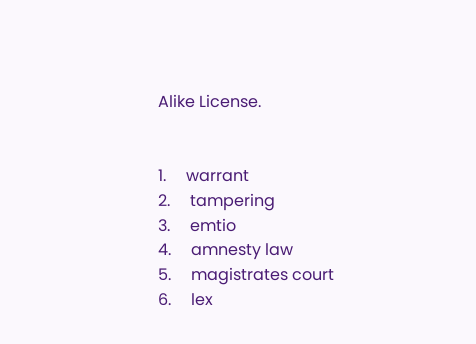Alike License.


1.     warrant
2.     tampering
3.     emtio
4.     amnesty law
5.     magistrates court
6.     lex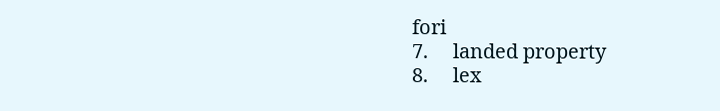fori
7.     landed property
8.     lex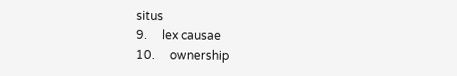situs
9.     lex causae
10.     ownership